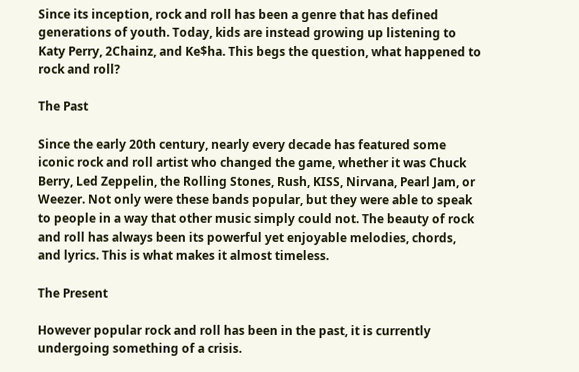Since its inception, rock and roll has been a genre that has defined generations of youth. Today, kids are instead growing up listening to Katy Perry, 2Chainz, and Ke$ha. This begs the question, what happened to rock and roll?

The Past

Since the early 20th century, nearly every decade has featured some iconic rock and roll artist who changed the game, whether it was Chuck Berry, Led Zeppelin, the Rolling Stones, Rush, KISS, Nirvana, Pearl Jam, or Weezer. Not only were these bands popular, but they were able to speak to people in a way that other music simply could not. The beauty of rock and roll has always been its powerful yet enjoyable melodies, chords, and lyrics. This is what makes it almost timeless.

The Present

However popular rock and roll has been in the past, it is currently undergoing something of a crisis.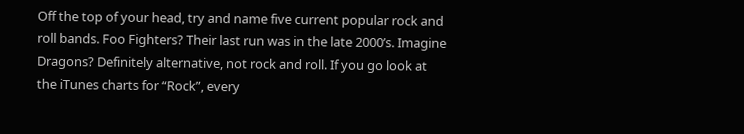Off the top of your head, try and name five current popular rock and roll bands. Foo Fighters? Their last run was in the late 2000’s. Imagine Dragons? Definitely alternative, not rock and roll. If you go look at the iTunes charts for “Rock”, every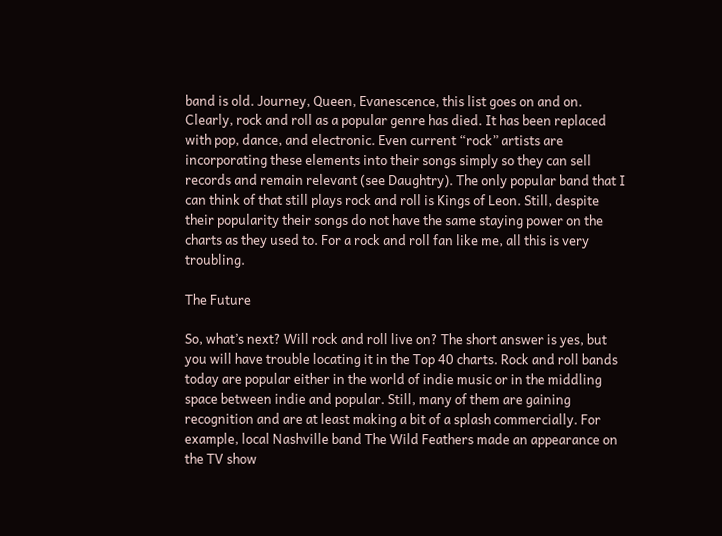band is old. Journey, Queen, Evanescence, this list goes on and on. Clearly, rock and roll as a popular genre has died. It has been replaced with pop, dance, and electronic. Even current “rock” artists are incorporating these elements into their songs simply so they can sell records and remain relevant (see Daughtry). The only popular band that I can think of that still plays rock and roll is Kings of Leon. Still, despite their popularity their songs do not have the same staying power on the charts as they used to. For a rock and roll fan like me, all this is very troubling.

The Future

So, what’s next? Will rock and roll live on? The short answer is yes, but you will have trouble locating it in the Top 40 charts. Rock and roll bands today are popular either in the world of indie music or in the middling space between indie and popular. Still, many of them are gaining recognition and are at least making a bit of a splash commercially. For example, local Nashville band The Wild Feathers made an appearance on the TV show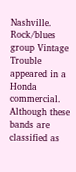Nashville. Rock/blues group Vintage Trouble appeared in a Honda commercial. Although these bands are classified as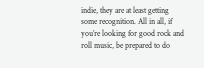indie, they are at least getting some recognition. All in all, if you’re looking for good rock and roll music, be prepared to do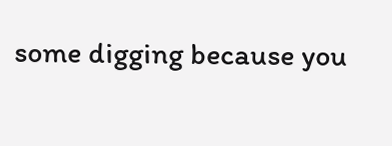some digging because you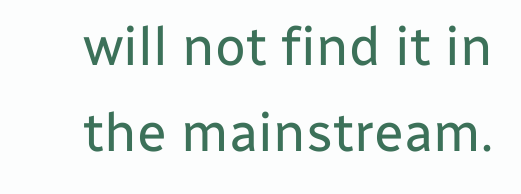will not find it in the mainstream.